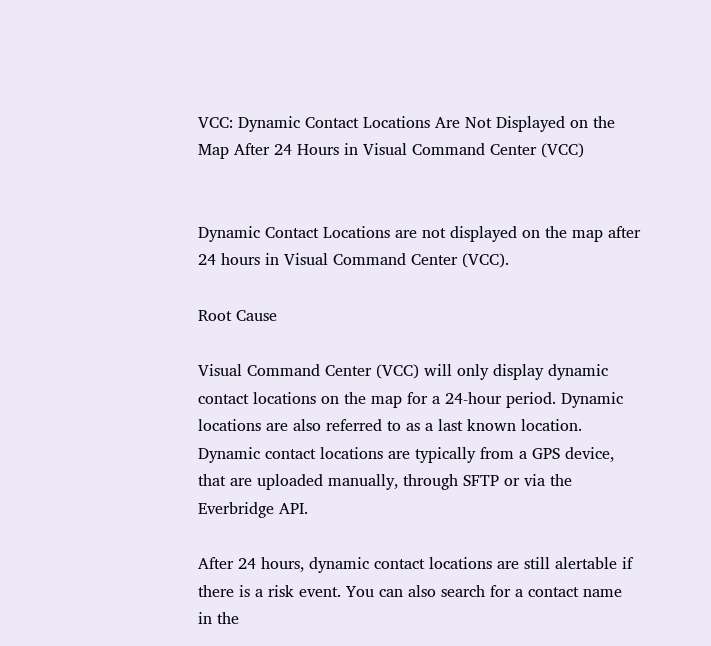VCC: Dynamic Contact Locations Are Not Displayed on the Map After 24 Hours in Visual Command Center (VCC)


Dynamic Contact Locations are not displayed on the map after 24 hours in Visual Command Center (VCC).

Root Cause

Visual Command Center (VCC) will only display dynamic contact locations on the map for a 24-hour period. Dynamic locations are also referred to as a last known location. Dynamic contact locations are typically from a GPS device, that are uploaded manually, through SFTP or via the Everbridge API.

After 24 hours, dynamic contact locations are still alertable if there is a risk event. You can also search for a contact name in the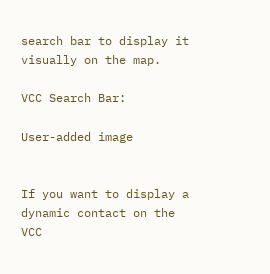search bar to display it visually on the map.

VCC Search Bar:

User-added image


If you want to display a dynamic contact on the VCC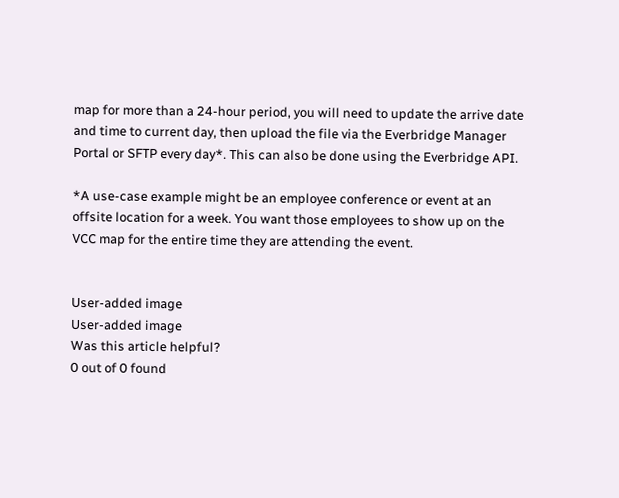map for more than a 24-hour period, you will need to update the arrive date and time to current day, then upload the file via the Everbridge Manager Portal or SFTP every day*. This can also be done using the Everbridge API.

*A use-case example might be an employee conference or event at an offsite location for a week. You want those employees to show up on the VCC map for the entire time they are attending the event.


User-added image
User-added image
Was this article helpful?
0 out of 0 found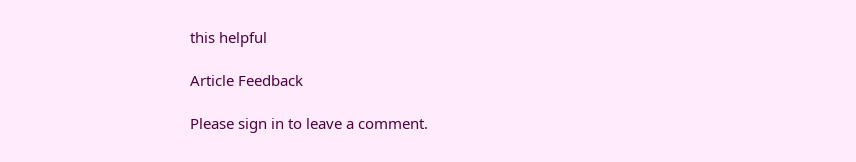this helpful

Article Feedback

Please sign in to leave a comment.